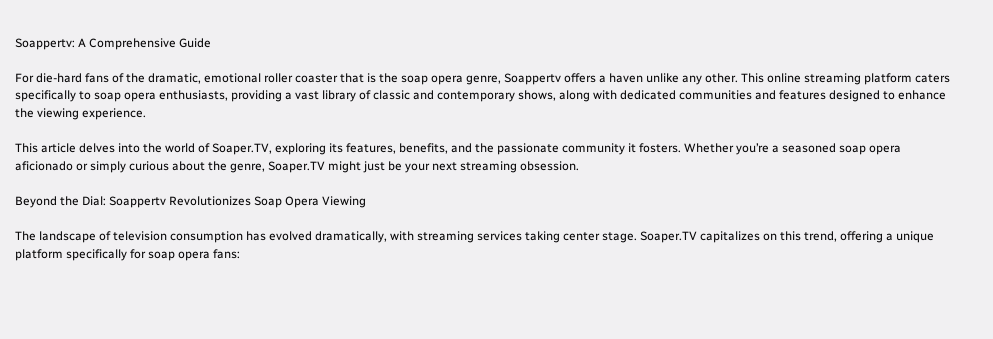Soappertv: A Comprehensive Guide

For die-hard fans of the dramatic, emotional roller coaster that is the soap opera genre, Soappertv offers a haven unlike any other. This online streaming platform caters specifically to soap opera enthusiasts, providing a vast library of classic and contemporary shows, along with dedicated communities and features designed to enhance the viewing experience.

This article delves into the world of Soaper.TV, exploring its features, benefits, and the passionate community it fosters. Whether you’re a seasoned soap opera aficionado or simply curious about the genre, Soaper.TV might just be your next streaming obsession.

Beyond the Dial: Soappertv Revolutionizes Soap Opera Viewing

The landscape of television consumption has evolved dramatically, with streaming services taking center stage. Soaper.TV capitalizes on this trend, offering a unique platform specifically for soap opera fans: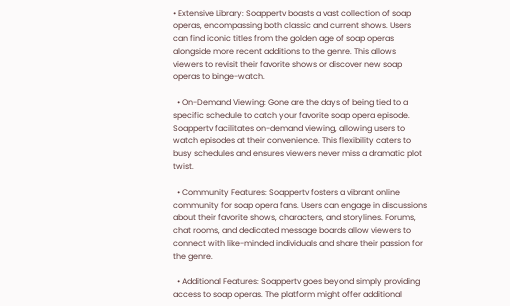• Extensive Library: Soappertv boasts a vast collection of soap operas, encompassing both classic and current shows. Users can find iconic titles from the golden age of soap operas alongside more recent additions to the genre. This allows viewers to revisit their favorite shows or discover new soap operas to binge-watch.

  • On-Demand Viewing: Gone are the days of being tied to a specific schedule to catch your favorite soap opera episode. Soappertv facilitates on-demand viewing, allowing users to watch episodes at their convenience. This flexibility caters to busy schedules and ensures viewers never miss a dramatic plot twist.

  • Community Features: Soappertv fosters a vibrant online community for soap opera fans. Users can engage in discussions about their favorite shows, characters, and storylines. Forums, chat rooms, and dedicated message boards allow viewers to connect with like-minded individuals and share their passion for the genre.

  • Additional Features: Soappertv goes beyond simply providing access to soap operas. The platform might offer additional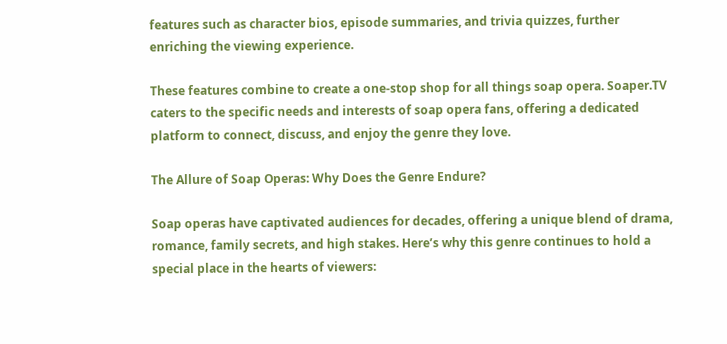features such as character bios, episode summaries, and trivia quizzes, further enriching the viewing experience.

These features combine to create a one-stop shop for all things soap opera. Soaper.TV caters to the specific needs and interests of soap opera fans, offering a dedicated platform to connect, discuss, and enjoy the genre they love.

The Allure of Soap Operas: Why Does the Genre Endure?

Soap operas have captivated audiences for decades, offering a unique blend of drama, romance, family secrets, and high stakes. Here’s why this genre continues to hold a special place in the hearts of viewers: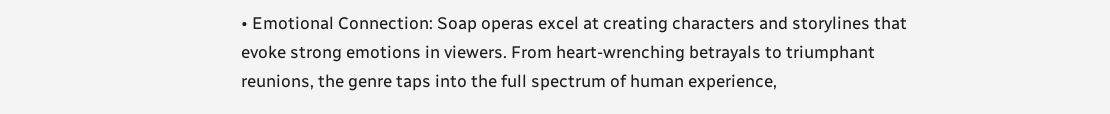• Emotional Connection: Soap operas excel at creating characters and storylines that evoke strong emotions in viewers. From heart-wrenching betrayals to triumphant reunions, the genre taps into the full spectrum of human experience,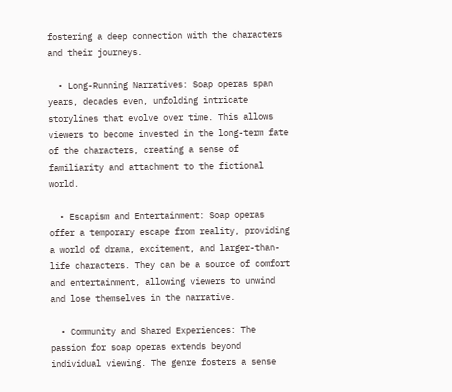fostering a deep connection with the characters and their journeys.

  • Long-Running Narratives: Soap operas span years, decades even, unfolding intricate storylines that evolve over time. This allows viewers to become invested in the long-term fate of the characters, creating a sense of familiarity and attachment to the fictional world.

  • Escapism and Entertainment: Soap operas offer a temporary escape from reality, providing a world of drama, excitement, and larger-than-life characters. They can be a source of comfort and entertainment, allowing viewers to unwind and lose themselves in the narrative.

  • Community and Shared Experiences: The passion for soap operas extends beyond individual viewing. The genre fosters a sense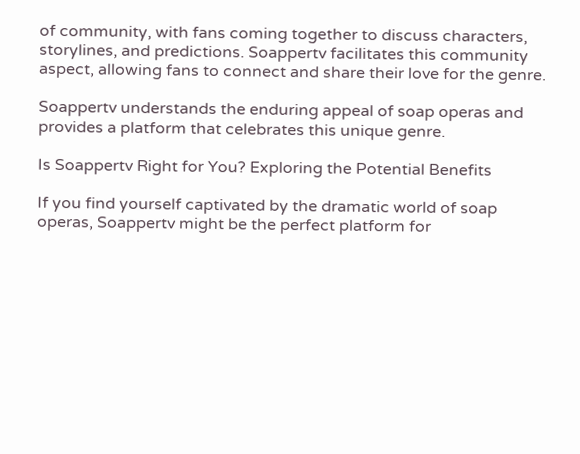of community, with fans coming together to discuss characters, storylines, and predictions. Soappertv facilitates this community aspect, allowing fans to connect and share their love for the genre.

Soappertv understands the enduring appeal of soap operas and provides a platform that celebrates this unique genre.

Is Soappertv Right for You? Exploring the Potential Benefits

If you find yourself captivated by the dramatic world of soap operas, Soappertv might be the perfect platform for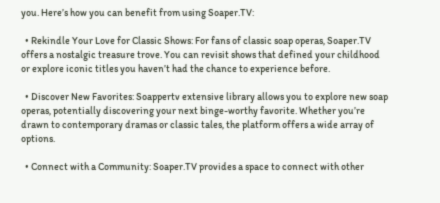you. Here’s how you can benefit from using Soaper.TV:

  • Rekindle Your Love for Classic Shows: For fans of classic soap operas, Soaper.TV offers a nostalgic treasure trove. You can revisit shows that defined your childhood or explore iconic titles you haven’t had the chance to experience before.

  • Discover New Favorites: Soappertv extensive library allows you to explore new soap operas, potentially discovering your next binge-worthy favorite. Whether you’re drawn to contemporary dramas or classic tales, the platform offers a wide array of options.

  • Connect with a Community: Soaper.TV provides a space to connect with other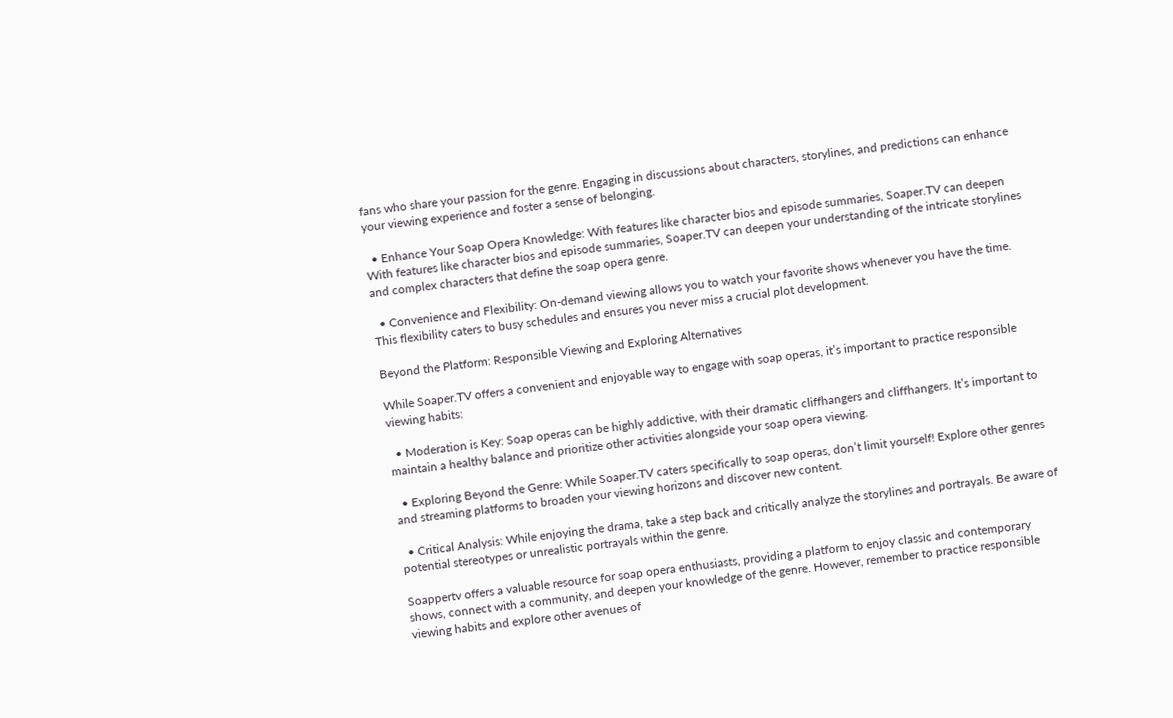fans who share your passion for the genre. Engaging in discussions about characters, storylines, and predictions can enhance your viewing experience and foster a sense of belonging.

  • Enhance Your Soap Opera Knowledge: With features like character bios and episode summaries, Soaper.TV can deepen With features like character bios and episode summaries, Soaper.TV can deepen your understanding of the intricate storylines and complex characters that define the soap opera genre.

  • Convenience and Flexibility: On-demand viewing allows you to watch your favorite shows whenever you have the time. This flexibility caters to busy schedules and ensures you never miss a crucial plot development.

Beyond the Platform: Responsible Viewing and Exploring Alternatives

While Soaper.TV offers a convenient and enjoyable way to engage with soap operas, it’s important to practice responsible viewing habits:

  • Moderation is Key: Soap operas can be highly addictive, with their dramatic cliffhangers and cliffhangers. It’s important to maintain a healthy balance and prioritize other activities alongside your soap opera viewing.

  • Exploring Beyond the Genre: While Soaper.TV caters specifically to soap operas, don’t limit yourself! Explore other genres and streaming platforms to broaden your viewing horizons and discover new content.

  • Critical Analysis: While enjoying the drama, take a step back and critically analyze the storylines and portrayals. Be aware of potential stereotypes or unrealistic portrayals within the genre.

Soappertv offers a valuable resource for soap opera enthusiasts, providing a platform to enjoy classic and contemporary shows, connect with a community, and deepen your knowledge of the genre. However, remember to practice responsible viewing habits and explore other avenues of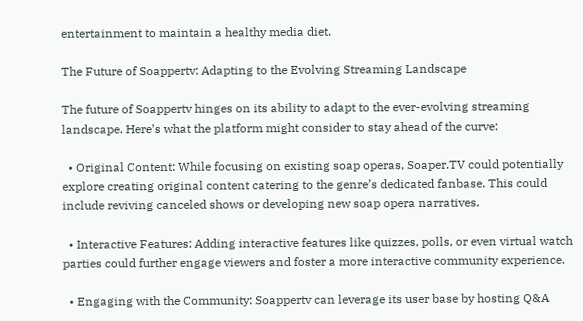entertainment to maintain a healthy media diet.

The Future of Soappertv: Adapting to the Evolving Streaming Landscape

The future of Soappertv hinges on its ability to adapt to the ever-evolving streaming landscape. Here’s what the platform might consider to stay ahead of the curve:

  • Original Content: While focusing on existing soap operas, Soaper.TV could potentially explore creating original content catering to the genre’s dedicated fanbase. This could include reviving canceled shows or developing new soap opera narratives.

  • Interactive Features: Adding interactive features like quizzes, polls, or even virtual watch parties could further engage viewers and foster a more interactive community experience.

  • Engaging with the Community: Soappertv can leverage its user base by hosting Q&A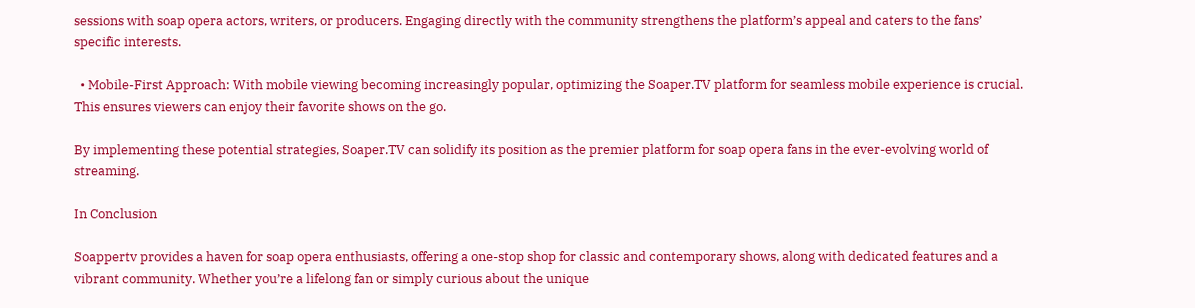sessions with soap opera actors, writers, or producers. Engaging directly with the community strengthens the platform’s appeal and caters to the fans’ specific interests.

  • Mobile-First Approach: With mobile viewing becoming increasingly popular, optimizing the Soaper.TV platform for seamless mobile experience is crucial. This ensures viewers can enjoy their favorite shows on the go.

By implementing these potential strategies, Soaper.TV can solidify its position as the premier platform for soap opera fans in the ever-evolving world of streaming.

In Conclusion

Soappertv provides a haven for soap opera enthusiasts, offering a one-stop shop for classic and contemporary shows, along with dedicated features and a vibrant community. Whether you’re a lifelong fan or simply curious about the unique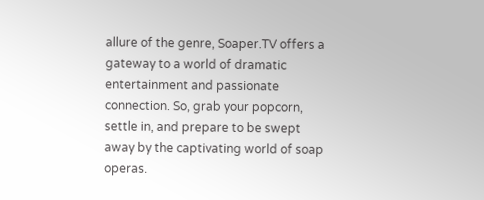allure of the genre, Soaper.TV offers a gateway to a world of dramatic entertainment and passionate connection. So, grab your popcorn, settle in, and prepare to be swept away by the captivating world of soap operas.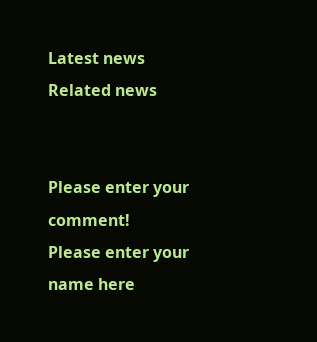Latest news
Related news


Please enter your comment!
Please enter your name here